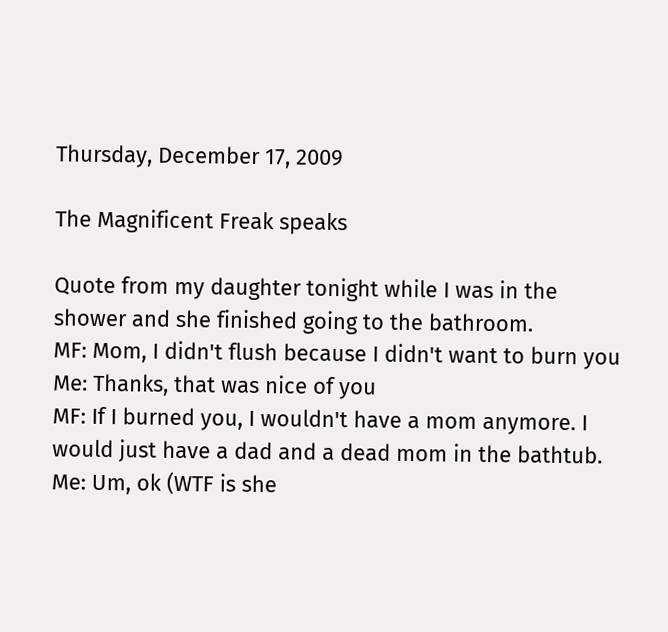Thursday, December 17, 2009

The Magnificent Freak speaks

Quote from my daughter tonight while I was in the shower and she finished going to the bathroom.
MF: Mom, I didn't flush because I didn't want to burn you
Me: Thanks, that was nice of you
MF: If I burned you, I wouldn't have a mom anymore. I would just have a dad and a dead mom in the bathtub.
Me: Um, ok (WTF is she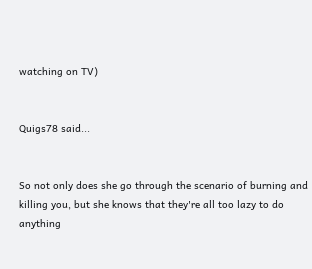watching on TV)


Quigs78 said...


So not only does she go through the scenario of burning and killing you, but she knows that they're all too lazy to do anything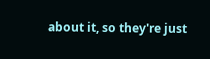about it, so they're just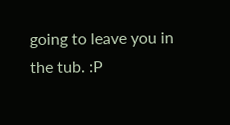going to leave you in the tub. :P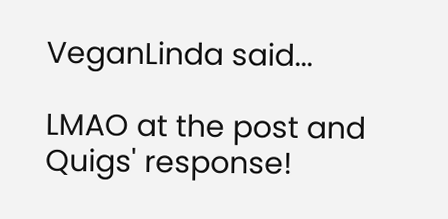VeganLinda said...

LMAO at the post and Quigs' response!